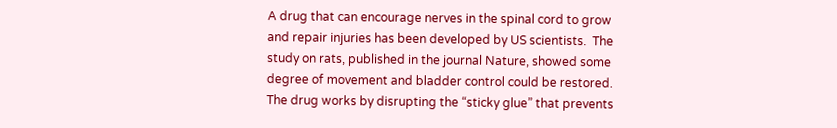A drug that can encourage nerves in the spinal cord to grow and repair injuries has been developed by US scientists.  The study on rats, published in the journal Nature, showed some degree of movement and bladder control could be restored. The drug works by disrupting the “sticky glue” that prevents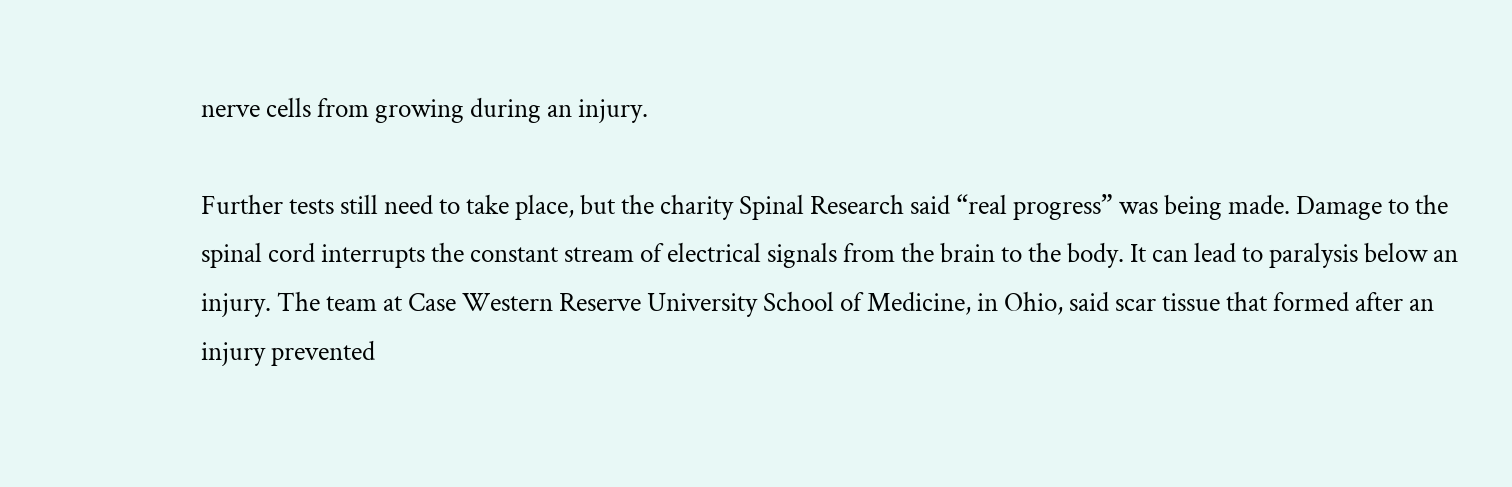nerve cells from growing during an injury.

Further tests still need to take place, but the charity Spinal Research said “real progress” was being made. Damage to the spinal cord interrupts the constant stream of electrical signals from the brain to the body. It can lead to paralysis below an injury. The team at Case Western Reserve University School of Medicine, in Ohio, said scar tissue that formed after an injury prevented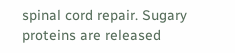spinal cord repair. Sugary proteins are released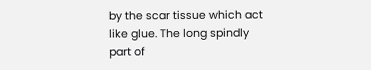by the scar tissue which act like glue. The long spindly part of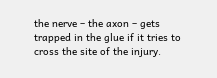the nerve – the axon – gets trapped in the glue if it tries to cross the site of the injury.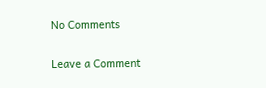No Comments

Leave a Comment